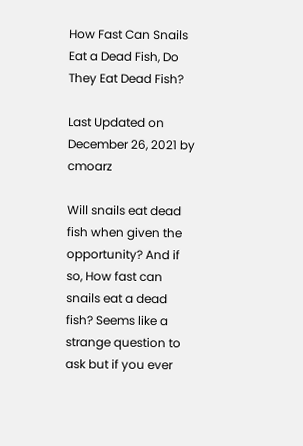How Fast Can Snails Eat a Dead Fish, Do They Eat Dead Fish?

Last Updated on December 26, 2021 by cmoarz

Will snails eat dead fish when given the opportunity? And if so, How fast can snails eat a dead fish? Seems like a strange question to ask but if you ever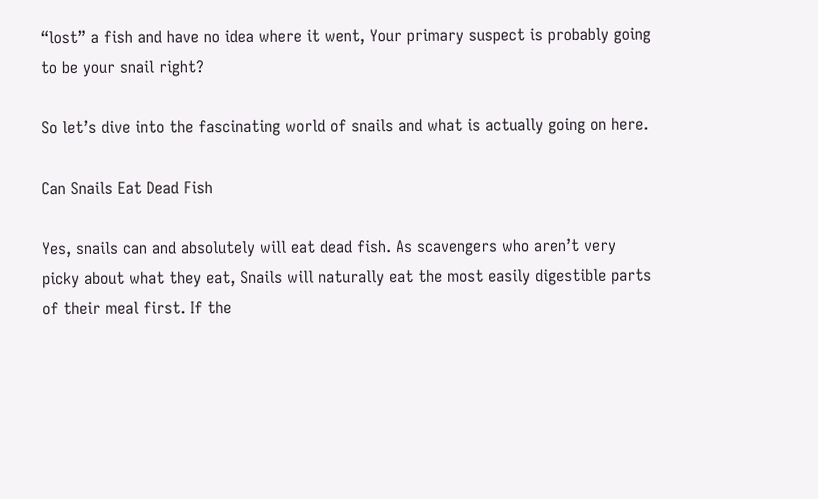“lost” a fish and have no idea where it went, Your primary suspect is probably going to be your snail right?

So let’s dive into the fascinating world of snails and what is actually going on here.

Can Snails Eat Dead Fish

Yes, snails can and absolutely will eat dead fish. As scavengers who aren’t very picky about what they eat, Snails will naturally eat the most easily digestible parts of their meal first. If the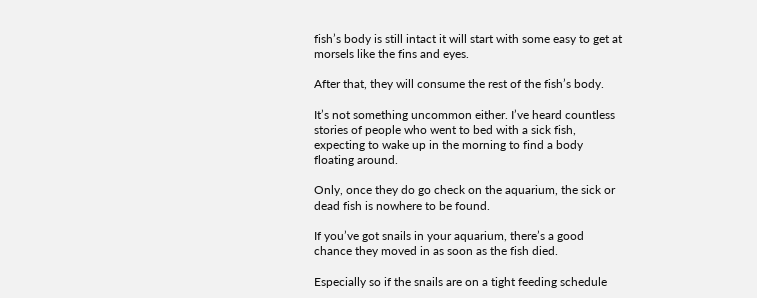fish’s body is still intact it will start with some easy to get at morsels like the fins and eyes.

After that, they will consume the rest of the fish’s body.

It’s not something uncommon either. I’ve heard countless stories of people who went to bed with a sick fish, expecting to wake up in the morning to find a body floating around.

Only, once they do go check on the aquarium, the sick or dead fish is nowhere to be found.

If you’ve got snails in your aquarium, there’s a good chance they moved in as soon as the fish died.

Especially so if the snails are on a tight feeding schedule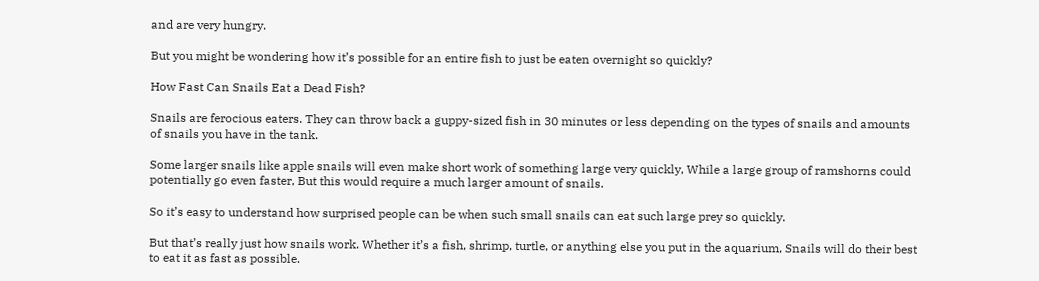and are very hungry.

But you might be wondering how it’s possible for an entire fish to just be eaten overnight so quickly?

How Fast Can Snails Eat a Dead Fish?

Snails are ferocious eaters. They can throw back a guppy-sized fish in 30 minutes or less depending on the types of snails and amounts of snails you have in the tank.

Some larger snails like apple snails will even make short work of something large very quickly, While a large group of ramshorns could potentially go even faster, But this would require a much larger amount of snails.

So it’s easy to understand how surprised people can be when such small snails can eat such large prey so quickly.

But that’s really just how snails work. Whether it’s a fish, shrimp, turtle, or anything else you put in the aquarium, Snails will do their best to eat it as fast as possible.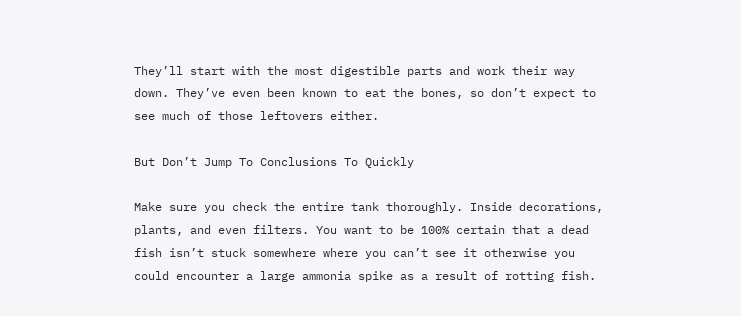They’ll start with the most digestible parts and work their way down. They’ve even been known to eat the bones, so don’t expect to see much of those leftovers either.

But Don’t Jump To Conclusions To Quickly

Make sure you check the entire tank thoroughly. Inside decorations, plants, and even filters. You want to be 100% certain that a dead fish isn’t stuck somewhere where you can’t see it otherwise you could encounter a large ammonia spike as a result of rotting fish.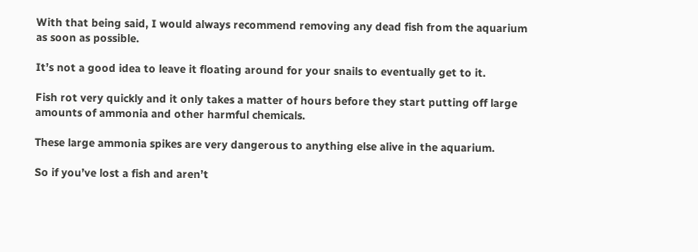With that being said, I would always recommend removing any dead fish from the aquarium as soon as possible.

It’s not a good idea to leave it floating around for your snails to eventually get to it.

Fish rot very quickly and it only takes a matter of hours before they start putting off large amounts of ammonia and other harmful chemicals.

These large ammonia spikes are very dangerous to anything else alive in the aquarium.

So if you’ve lost a fish and aren’t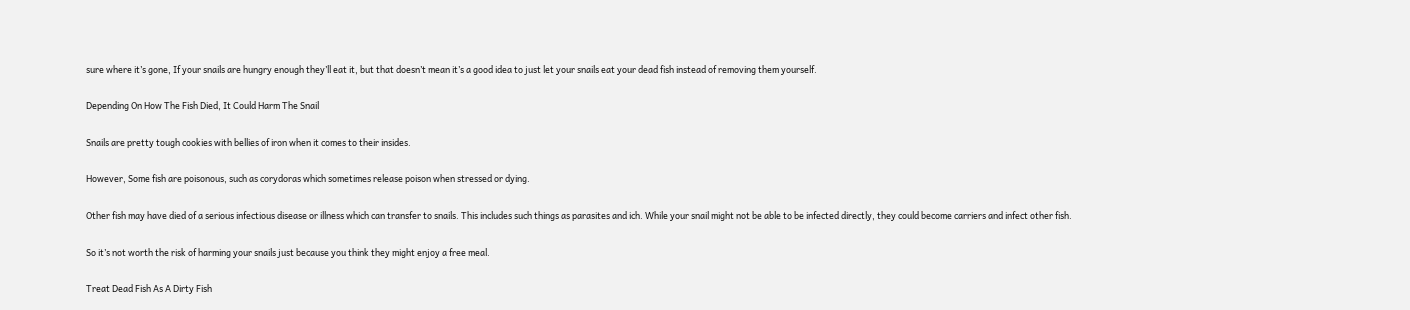sure where it’s gone, If your snails are hungry enough they’ll eat it, but that doesn’t mean it’s a good idea to just let your snails eat your dead fish instead of removing them yourself.

Depending On How The Fish Died, It Could Harm The Snail

Snails are pretty tough cookies with bellies of iron when it comes to their insides.

However, Some fish are poisonous, such as corydoras which sometimes release poison when stressed or dying.

Other fish may have died of a serious infectious disease or illness which can transfer to snails. This includes such things as parasites and ich. While your snail might not be able to be infected directly, they could become carriers and infect other fish.

So it’s not worth the risk of harming your snails just because you think they might enjoy a free meal.

Treat Dead Fish As A Dirty Fish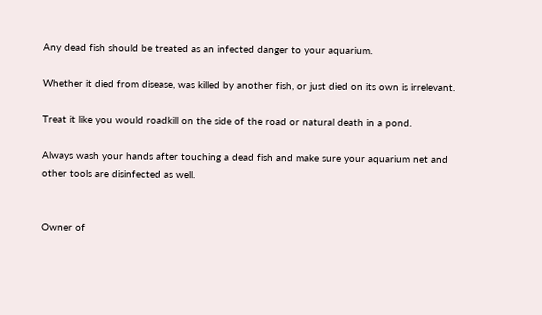Any dead fish should be treated as an infected danger to your aquarium.

Whether it died from disease, was killed by another fish, or just died on its own is irrelevant.

Treat it like you would roadkill on the side of the road or natural death in a pond.

Always wash your hands after touching a dead fish and make sure your aquarium net and other tools are disinfected as well.


Owner of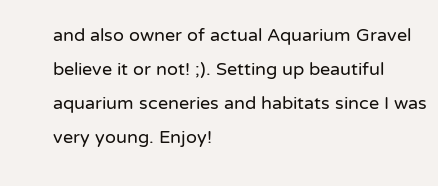and also owner of actual Aquarium Gravel believe it or not! ;). Setting up beautiful aquarium sceneries and habitats since I was very young. Enjoy!